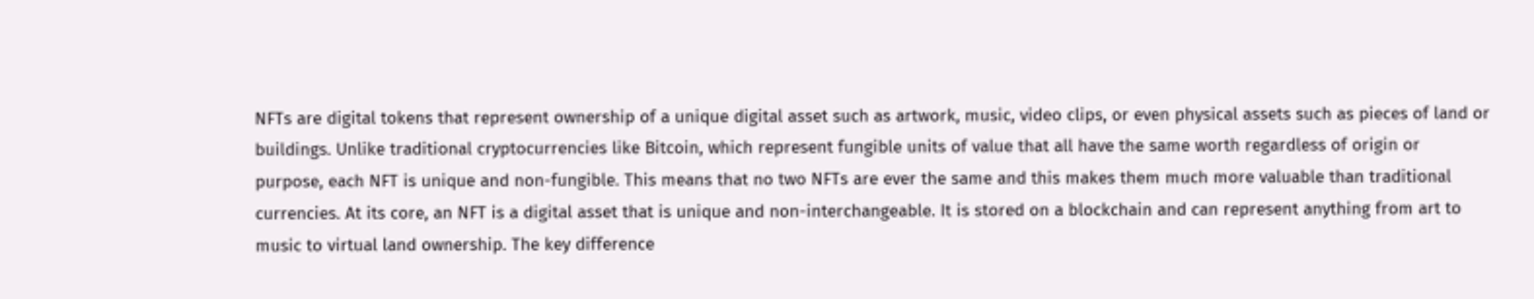NFTs are digital tokens that represent ownership of a unique digital asset such as artwork, music, video clips, or even physical assets such as pieces of land or buildings. Unlike traditional cryptocurrencies like Bitcoin, which represent fungible units of value that all have the same worth regardless of origin or purpose, each NFT is unique and non-fungible. This means that no two NFTs are ever the same and this makes them much more valuable than traditional currencies. At its core, an NFT is a digital asset that is unique and non-interchangeable. It is stored on a blockchain and can represent anything from art to music to virtual land ownership. The key difference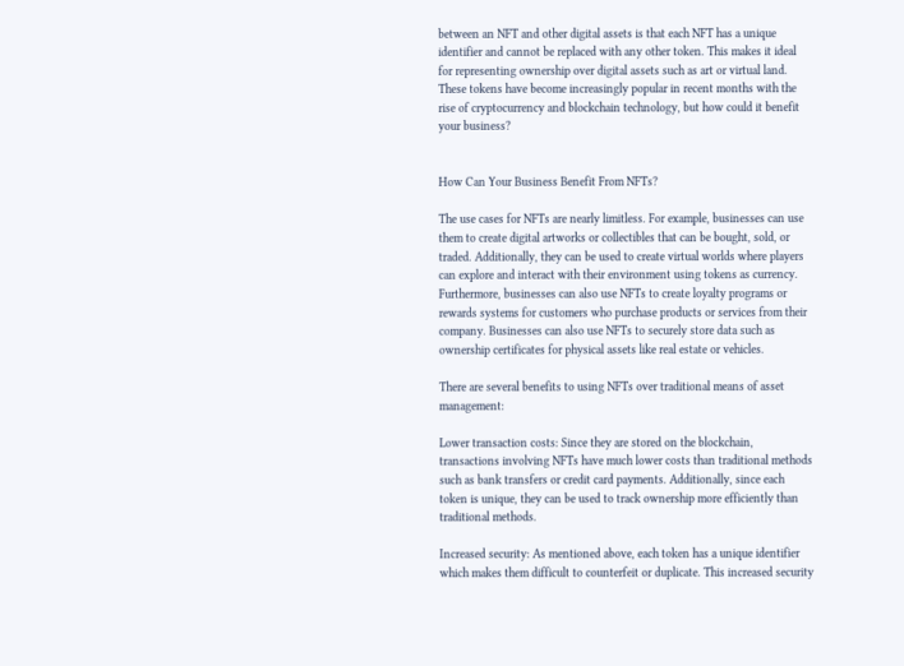between an NFT and other digital assets is that each NFT has a unique identifier and cannot be replaced with any other token. This makes it ideal for representing ownership over digital assets such as art or virtual land. These tokens have become increasingly popular in recent months with the rise of cryptocurrency and blockchain technology, but how could it benefit your business?


How Can Your Business Benefit From NFTs?

The use cases for NFTs are nearly limitless. For example, businesses can use them to create digital artworks or collectibles that can be bought, sold, or traded. Additionally, they can be used to create virtual worlds where players can explore and interact with their environment using tokens as currency. Furthermore, businesses can also use NFTs to create loyalty programs or rewards systems for customers who purchase products or services from their company. Businesses can also use NFTs to securely store data such as ownership certificates for physical assets like real estate or vehicles.

There are several benefits to using NFTs over traditional means of asset management:

Lower transaction costs: Since they are stored on the blockchain, transactions involving NFTs have much lower costs than traditional methods such as bank transfers or credit card payments. Additionally, since each token is unique, they can be used to track ownership more efficiently than traditional methods.

Increased security: As mentioned above, each token has a unique identifier which makes them difficult to counterfeit or duplicate. This increased security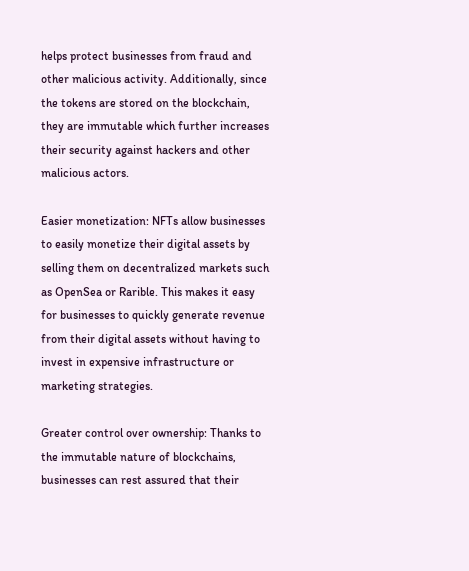helps protect businesses from fraud and other malicious activity. Additionally, since the tokens are stored on the blockchain, they are immutable which further increases their security against hackers and other malicious actors.

Easier monetization: NFTs allow businesses to easily monetize their digital assets by selling them on decentralized markets such as OpenSea or Rarible. This makes it easy for businesses to quickly generate revenue from their digital assets without having to invest in expensive infrastructure or marketing strategies.

Greater control over ownership: Thanks to the immutable nature of blockchains, businesses can rest assured that their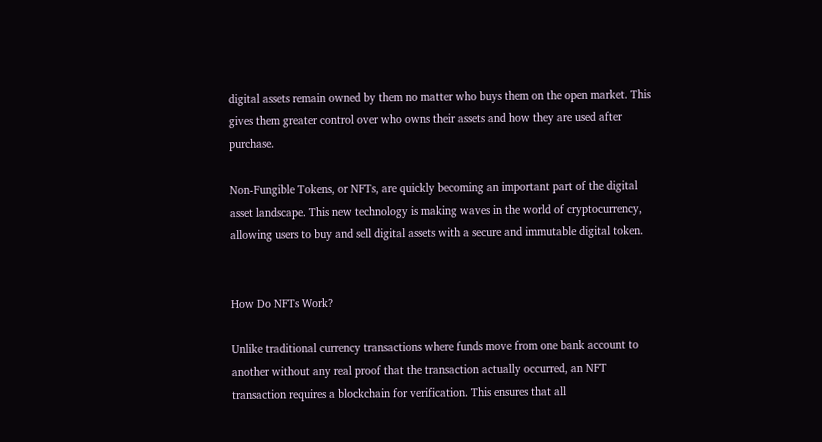digital assets remain owned by them no matter who buys them on the open market. This gives them greater control over who owns their assets and how they are used after purchase.

Non-Fungible Tokens, or NFTs, are quickly becoming an important part of the digital asset landscape. This new technology is making waves in the world of cryptocurrency, allowing users to buy and sell digital assets with a secure and immutable digital token.


How Do NFTs Work?

Unlike traditional currency transactions where funds move from one bank account to another without any real proof that the transaction actually occurred, an NFT transaction requires a blockchain for verification. This ensures that all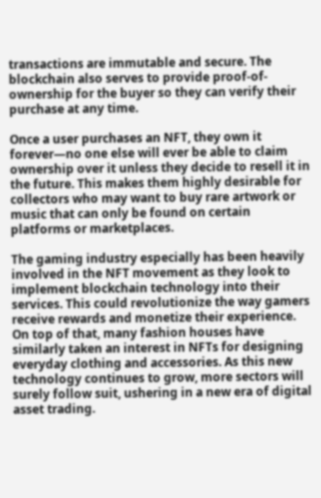transactions are immutable and secure. The blockchain also serves to provide proof-of-ownership for the buyer so they can verify their purchase at any time.

Once a user purchases an NFT, they own it forever—no one else will ever be able to claim ownership over it unless they decide to resell it in the future. This makes them highly desirable for collectors who may want to buy rare artwork or music that can only be found on certain platforms or marketplaces.

The gaming industry especially has been heavily involved in the NFT movement as they look to implement blockchain technology into their services. This could revolutionize the way gamers receive rewards and monetize their experience. On top of that, many fashion houses have similarly taken an interest in NFTs for designing everyday clothing and accessories. As this new technology continues to grow, more sectors will surely follow suit, ushering in a new era of digital asset trading.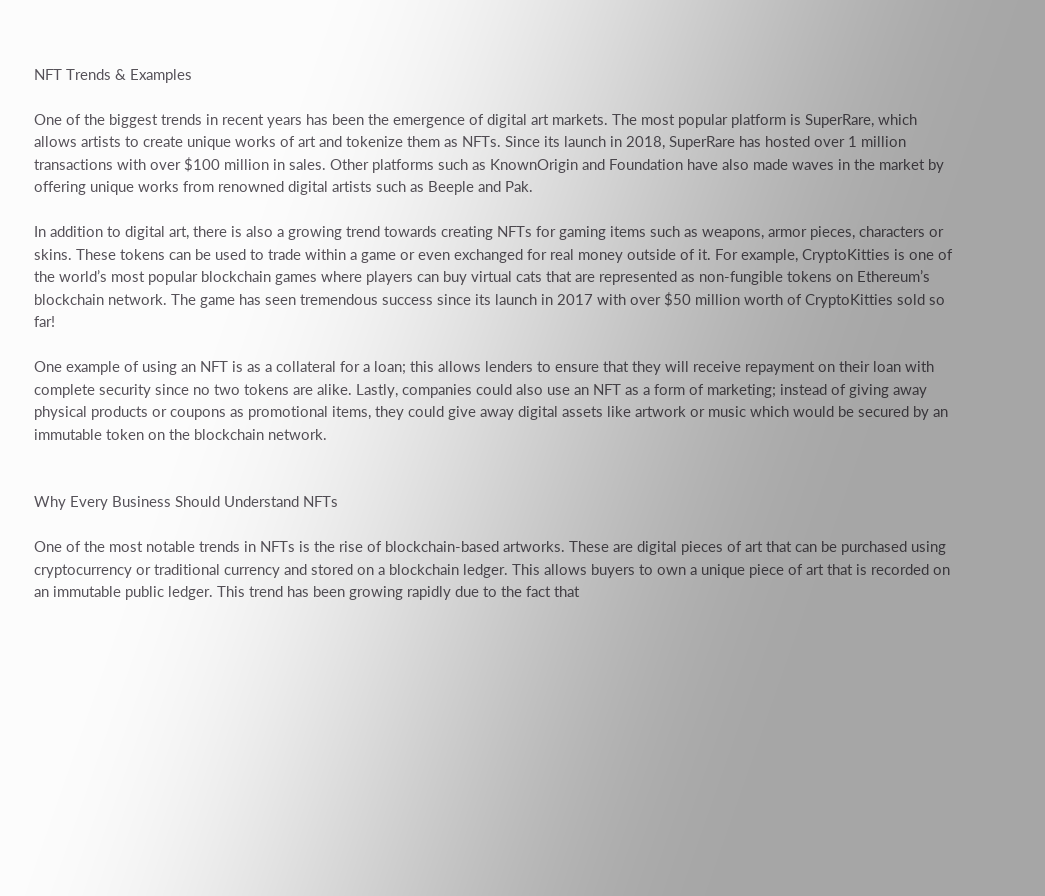NFT Trends & Examples

One of the biggest trends in recent years has been the emergence of digital art markets. The most popular platform is SuperRare, which allows artists to create unique works of art and tokenize them as NFTs. Since its launch in 2018, SuperRare has hosted over 1 million transactions with over $100 million in sales. Other platforms such as KnownOrigin and Foundation have also made waves in the market by offering unique works from renowned digital artists such as Beeple and Pak.

In addition to digital art, there is also a growing trend towards creating NFTs for gaming items such as weapons, armor pieces, characters or skins. These tokens can be used to trade within a game or even exchanged for real money outside of it. For example, CryptoKitties is one of the world’s most popular blockchain games where players can buy virtual cats that are represented as non-fungible tokens on Ethereum’s blockchain network. The game has seen tremendous success since its launch in 2017 with over $50 million worth of CryptoKitties sold so far!

One example of using an NFT is as a collateral for a loan; this allows lenders to ensure that they will receive repayment on their loan with complete security since no two tokens are alike. Lastly, companies could also use an NFT as a form of marketing; instead of giving away physical products or coupons as promotional items, they could give away digital assets like artwork or music which would be secured by an immutable token on the blockchain network.


Why Every Business Should Understand NFTs

One of the most notable trends in NFTs is the rise of blockchain-based artworks. These are digital pieces of art that can be purchased using cryptocurrency or traditional currency and stored on a blockchain ledger. This allows buyers to own a unique piece of art that is recorded on an immutable public ledger. This trend has been growing rapidly due to the fact that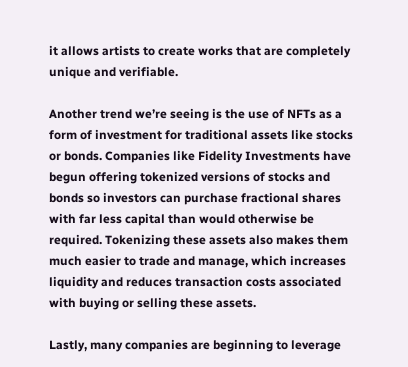it allows artists to create works that are completely unique and verifiable.

Another trend we’re seeing is the use of NFTs as a form of investment for traditional assets like stocks or bonds. Companies like Fidelity Investments have begun offering tokenized versions of stocks and bonds so investors can purchase fractional shares with far less capital than would otherwise be required. Tokenizing these assets also makes them much easier to trade and manage, which increases liquidity and reduces transaction costs associated with buying or selling these assets.

Lastly, many companies are beginning to leverage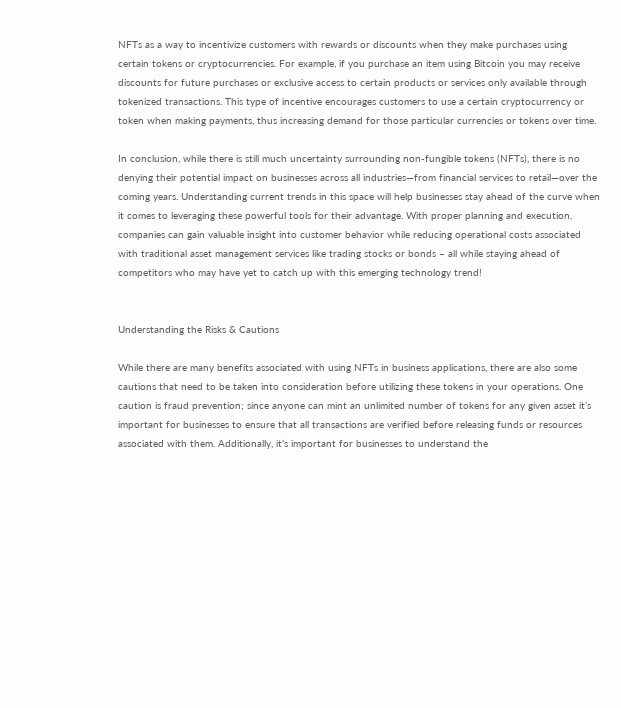NFTs as a way to incentivize customers with rewards or discounts when they make purchases using certain tokens or cryptocurrencies. For example, if you purchase an item using Bitcoin you may receive discounts for future purchases or exclusive access to certain products or services only available through tokenized transactions. This type of incentive encourages customers to use a certain cryptocurrency or token when making payments, thus increasing demand for those particular currencies or tokens over time.

In conclusion, while there is still much uncertainty surrounding non-fungible tokens (NFTs), there is no denying their potential impact on businesses across all industries—from financial services to retail—over the coming years. Understanding current trends in this space will help businesses stay ahead of the curve when it comes to leveraging these powerful tools for their advantage. With proper planning and execution, companies can gain valuable insight into customer behavior while reducing operational costs associated with traditional asset management services like trading stocks or bonds – all while staying ahead of competitors who may have yet to catch up with this emerging technology trend!


Understanding the Risks & Cautions

While there are many benefits associated with using NFTs in business applications, there are also some cautions that need to be taken into consideration before utilizing these tokens in your operations. One caution is fraud prevention; since anyone can mint an unlimited number of tokens for any given asset it’s important for businesses to ensure that all transactions are verified before releasing funds or resources associated with them. Additionally, it’s important for businesses to understand the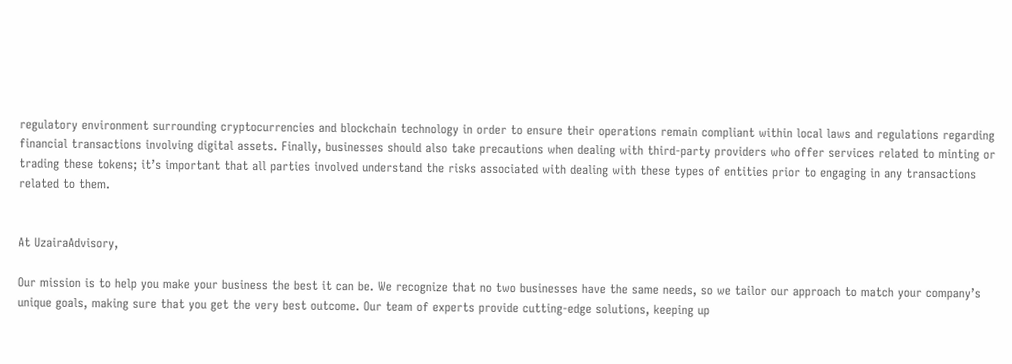regulatory environment surrounding cryptocurrencies and blockchain technology in order to ensure their operations remain compliant within local laws and regulations regarding financial transactions involving digital assets. Finally, businesses should also take precautions when dealing with third-party providers who offer services related to minting or trading these tokens; it’s important that all parties involved understand the risks associated with dealing with these types of entities prior to engaging in any transactions related to them.


At UzairaAdvisory,

Our mission is to help you make your business the best it can be. We recognize that no two businesses have the same needs, so we tailor our approach to match your company’s unique goals, making sure that you get the very best outcome. Our team of experts provide cutting-edge solutions, keeping up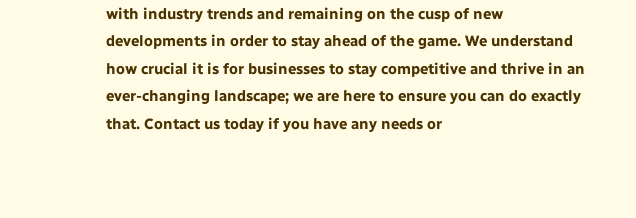with industry trends and remaining on the cusp of new developments in order to stay ahead of the game. We understand how crucial it is for businesses to stay competitive and thrive in an ever-changing landscape; we are here to ensure you can do exactly that. Contact us today if you have any needs or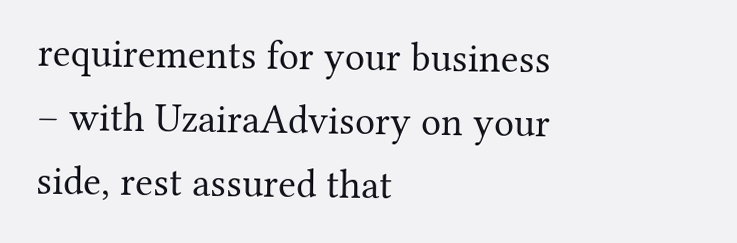requirements for your business – with UzairaAdvisory on your side, rest assured that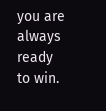you are always ready to win.